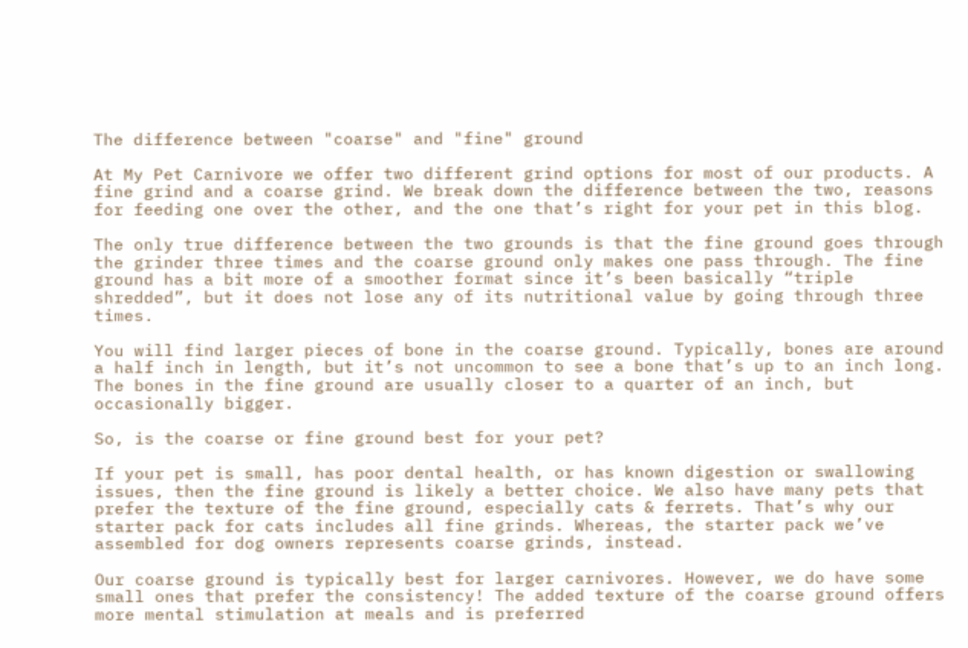The difference between "coarse" and "fine" ground

At My Pet Carnivore we offer two different grind options for most of our products. A fine grind and a coarse grind. We break down the difference between the two, reasons for feeding one over the other, and the one that’s right for your pet in this blog.

The only true difference between the two grounds is that the fine ground goes through the grinder three times and the coarse ground only makes one pass through. The fine ground has a bit more of a smoother format since it’s been basically “triple shredded”, but it does not lose any of its nutritional value by going through three times.

You will find larger pieces of bone in the coarse ground. Typically, bones are around a half inch in length, but it’s not uncommon to see a bone that’s up to an inch long. The bones in the fine ground are usually closer to a quarter of an inch, but occasionally bigger.

So, is the coarse or fine ground best for your pet?

If your pet is small, has poor dental health, or has known digestion or swallowing issues, then the fine ground is likely a better choice. We also have many pets that prefer the texture of the fine ground, especially cats & ferrets. That’s why our starter pack for cats includes all fine grinds. Whereas, the starter pack we’ve assembled for dog owners represents coarse grinds, instead.

Our coarse ground is typically best for larger carnivores. However, we do have some small ones that prefer the consistency! The added texture of the coarse ground offers more mental stimulation at meals and is preferred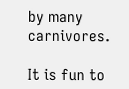by many carnivores.

It is fun to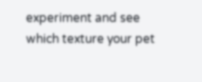experiment and see which texture your pet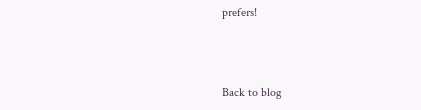prefers!



Back to blog